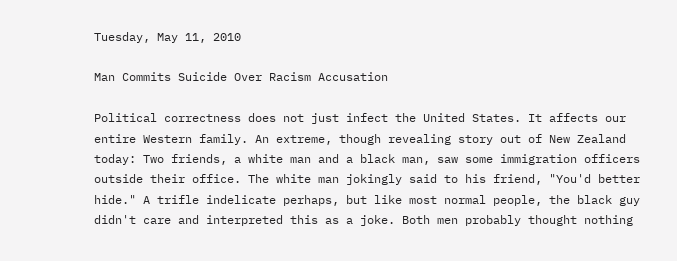Tuesday, May 11, 2010

Man Commits Suicide Over Racism Accusation

Political correctness does not just infect the United States. It affects our entire Western family. An extreme, though revealing story out of New Zealand today: Two friends, a white man and a black man, saw some immigration officers outside their office. The white man jokingly said to his friend, "You'd better hide." A trifle indelicate perhaps, but like most normal people, the black guy didn't care and interpreted this as a joke. Both men probably thought nothing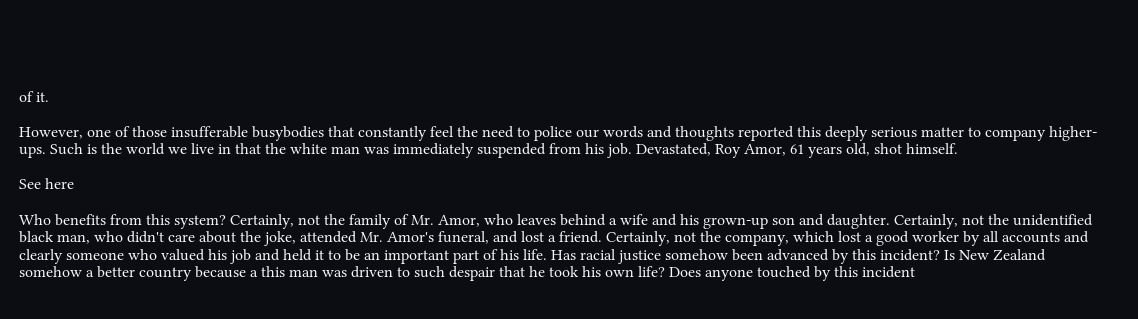of it.

However, one of those insufferable busybodies that constantly feel the need to police our words and thoughts reported this deeply serious matter to company higher-ups. Such is the world we live in that the white man was immediately suspended from his job. Devastated, Roy Amor, 61 years old, shot himself.

See here

Who benefits from this system? Certainly, not the family of Mr. Amor, who leaves behind a wife and his grown-up son and daughter. Certainly, not the unidentified black man, who didn't care about the joke, attended Mr. Amor's funeral, and lost a friend. Certainly, not the company, which lost a good worker by all accounts and clearly someone who valued his job and held it to be an important part of his life. Has racial justice somehow been advanced by this incident? Is New Zealand somehow a better country because a this man was driven to such despair that he took his own life? Does anyone touched by this incident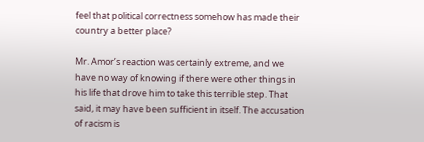feel that political correctness somehow has made their country a better place?

Mr. Amor’s reaction was certainly extreme, and we have no way of knowing if there were other things in his life that drove him to take this terrible step. That said, it may have been sufficient in itself. The accusation of racism is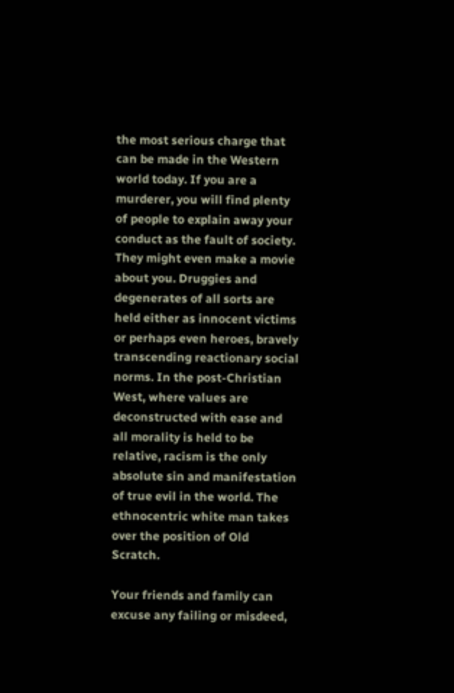the most serious charge that can be made in the Western world today. If you are a murderer, you will find plenty of people to explain away your conduct as the fault of society. They might even make a movie about you. Druggies and degenerates of all sorts are held either as innocent victims or perhaps even heroes, bravely transcending reactionary social norms. In the post-Christian West, where values are deconstructed with ease and all morality is held to be relative, racism is the only absolute sin and manifestation of true evil in the world. The ethnocentric white man takes over the position of Old Scratch.

Your friends and family can excuse any failing or misdeed,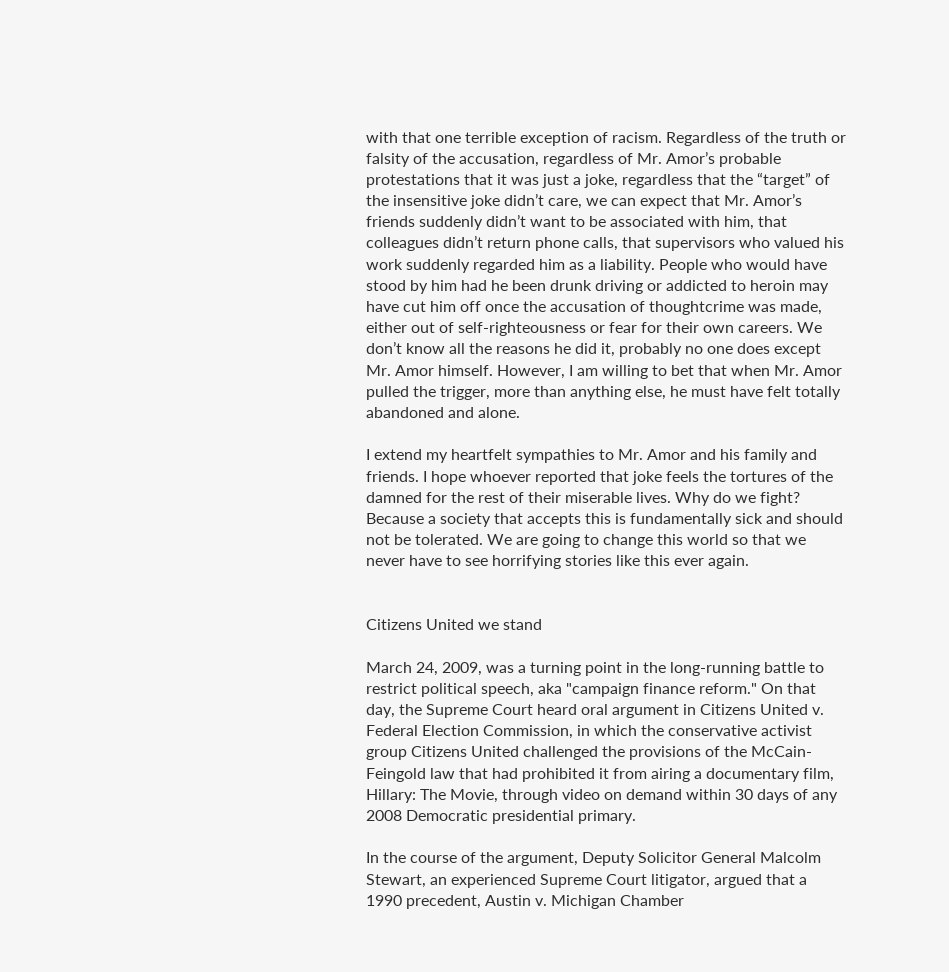with that one terrible exception of racism. Regardless of the truth or falsity of the accusation, regardless of Mr. Amor’s probable protestations that it was just a joke, regardless that the “target” of the insensitive joke didn’t care, we can expect that Mr. Amor’s friends suddenly didn’t want to be associated with him, that colleagues didn’t return phone calls, that supervisors who valued his work suddenly regarded him as a liability. People who would have stood by him had he been drunk driving or addicted to heroin may have cut him off once the accusation of thoughtcrime was made, either out of self-righteousness or fear for their own careers. We don’t know all the reasons he did it, probably no one does except Mr. Amor himself. However, I am willing to bet that when Mr. Amor pulled the trigger, more than anything else, he must have felt totally abandoned and alone.

I extend my heartfelt sympathies to Mr. Amor and his family and friends. I hope whoever reported that joke feels the tortures of the damned for the rest of their miserable lives. Why do we fight? Because a society that accepts this is fundamentally sick and should not be tolerated. We are going to change this world so that we never have to see horrifying stories like this ever again.


Citizens United we stand

March 24, 2009, was a turning point in the long-running battle to restrict political speech, aka "campaign finance reform." On that day, the Supreme Court heard oral argument in Citizens United v. Federal Election Commission, in which the conservative activist group Citizens United challenged the provisions of the McCain-Feingold law that had prohibited it from airing a documentary film, Hillary: The Movie, through video on demand within 30 days of any 2008 Democratic presidential primary.

In the course of the argument, Deputy Solicitor General Malcolm Stewart, an experienced Supreme Court litigator, argued that a 1990 precedent, Austin v. Michigan Chamber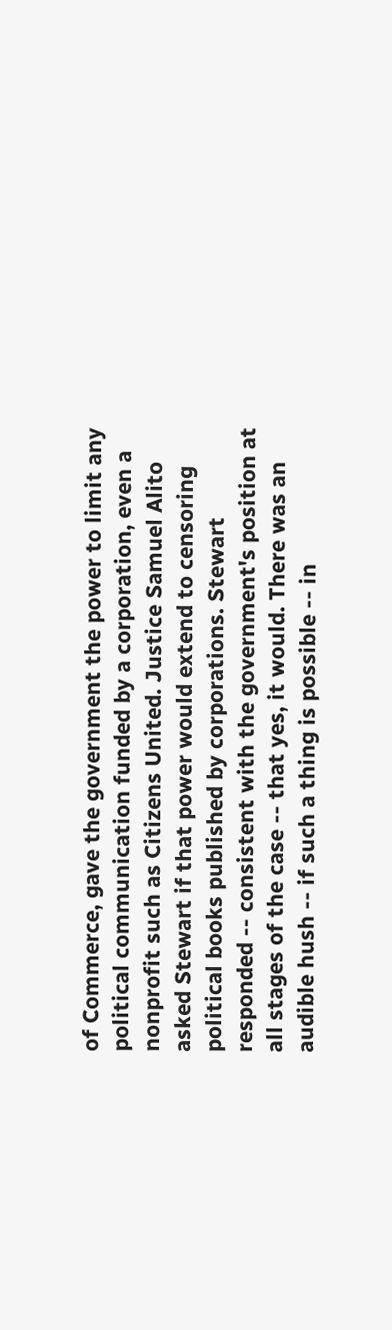of Commerce, gave the government the power to limit any political communication funded by a corporation, even a nonprofit such as Citizens United. Justice Samuel Alito asked Stewart if that power would extend to censoring political books published by corporations. Stewart responded -- consistent with the government's position at all stages of the case -- that yes, it would. There was an audible hush -- if such a thing is possible -- in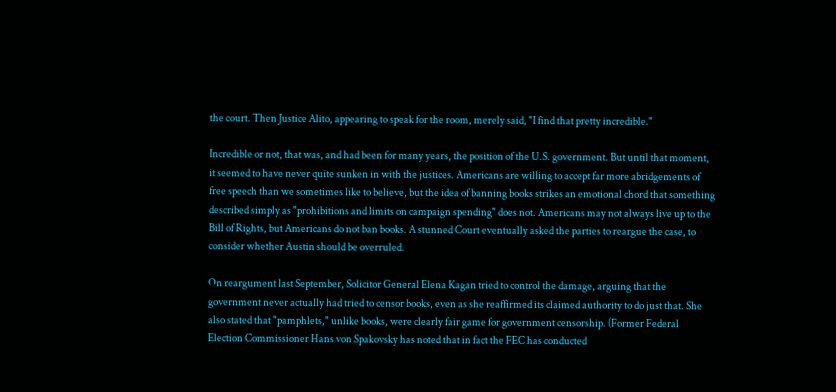the court. Then Justice Alito, appearing to speak for the room, merely said, "I find that pretty incredible."

Incredible or not, that was, and had been for many years, the position of the U.S. government. But until that moment, it seemed to have never quite sunken in with the justices. Americans are willing to accept far more abridgements of free speech than we sometimes like to believe, but the idea of banning books strikes an emotional chord that something described simply as "prohibitions and limits on campaign spending" does not. Americans may not always live up to the Bill of Rights, but Americans do not ban books. A stunned Court eventually asked the parties to reargue the case, to consider whether Austin should be overruled.

On reargument last September, Solicitor General Elena Kagan tried to control the damage, arguing that the government never actually had tried to censor books, even as she reaffirmed its claimed authority to do just that. She also stated that "pamphlets," unlike books, were clearly fair game for government censorship. (Former Federal Election Commissioner Hans von Spakovsky has noted that in fact the FEC has conducted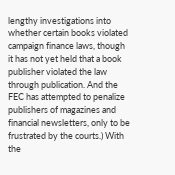lengthy investigations into whether certain books violated campaign finance laws, though it has not yet held that a book publisher violated the law through publication. And the FEC has attempted to penalize publishers of magazines and financial newsletters, only to be frustrated by the courts.) With the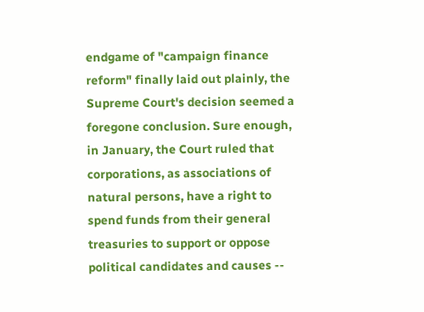endgame of "campaign finance reform" finally laid out plainly, the Supreme Court's decision seemed a foregone conclusion. Sure enough, in January, the Court ruled that corporations, as associations of natural persons, have a right to spend funds from their general treasuries to support or oppose political candidates and causes --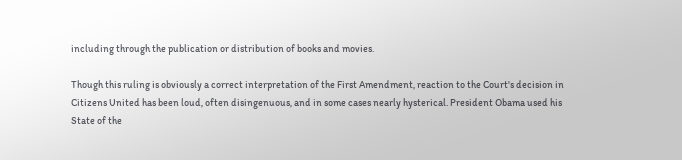including through the publication or distribution of books and movies.

Though this ruling is obviously a correct interpretation of the First Amendment, reaction to the Court's decision in Citizens United has been loud, often disingenuous, and in some cases nearly hysterical. President Obama used his State of the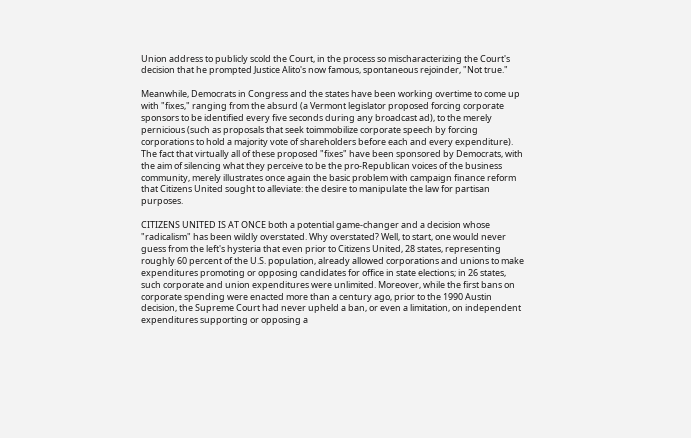Union address to publicly scold the Court, in the process so mischaracterizing the Court's decision that he prompted Justice Alito's now famous, spontaneous rejoinder, "Not true."

Meanwhile, Democrats in Congress and the states have been working overtime to come up with "fixes," ranging from the absurd (a Vermont legislator proposed forcing corporate sponsors to be identified every five seconds during any broadcast ad), to the merely pernicious (such as proposals that seek toimmobilize corporate speech by forcing corporations to hold a majority vote of shareholders before each and every expenditure). The fact that virtually all of these proposed "fixes" have been sponsored by Democrats, with the aim of silencing what they perceive to be the pro-Republican voices of the business community, merely illustrates once again the basic problem with campaign finance reform that Citizens United sought to alleviate: the desire to manipulate the law for partisan purposes.

CITIZENS UNITED IS AT ONCE both a potential game-changer and a decision whose "radicalism" has been wildly overstated. Why overstated? Well, to start, one would never guess from the left's hysteria that even prior to Citizens United, 28 states, representing roughly 60 percent of the U.S. population, already allowed corporations and unions to make expenditures promoting or opposing candidates for office in state elections; in 26 states, such corporate and union expenditures were unlimited. Moreover, while the first bans on corporate spending were enacted more than a century ago, prior to the 1990 Austin decision, the Supreme Court had never upheld a ban, or even a limitation, on independent expenditures supporting or opposing a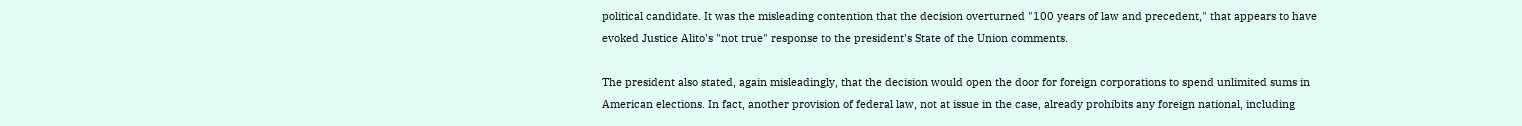political candidate. It was the misleading contention that the decision overturned "100 years of law and precedent," that appears to have evoked Justice Alito's "not true" response to the president's State of the Union comments.

The president also stated, again misleadingly, that the decision would open the door for foreign corporations to spend unlimited sums in American elections. In fact, another provision of federal law, not at issue in the case, already prohibits any foreign national, including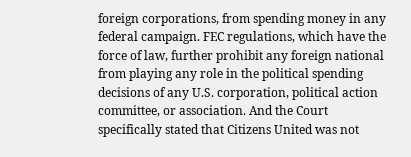foreign corporations, from spending money in any federal campaign. FEC regulations, which have the force of law, further prohibit any foreign national from playing any role in the political spending decisions of any U.S. corporation, political action committee, or association. And the Court specifically stated that Citizens United was not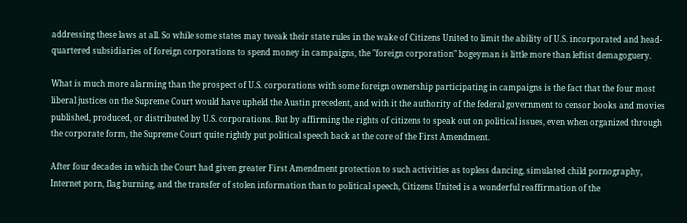addressing these laws at all. So while some states may tweak their state rules in the wake of Citizens United to limit the ability of U.S. incorporated and head-quartered subsidiaries of foreign corporations to spend money in campaigns, the "foreign corporation" bogeyman is little more than leftist demagoguery.

What is much more alarming than the prospect of U.S. corporations with some foreign ownership participating in campaigns is the fact that the four most liberal justices on the Supreme Court would have upheld the Austin precedent, and with it the authority of the federal government to censor books and movies published, produced, or distributed by U.S. corporations. But by affirming the rights of citizens to speak out on political issues, even when organized through the corporate form, the Supreme Court quite rightly put political speech back at the core of the First Amendment.

After four decades in which the Court had given greater First Amendment protection to such activities as topless dancing, simulated child pornography, Internet porn, flag burning, and the transfer of stolen information than to political speech, Citizens United is a wonderful reaffirmation of the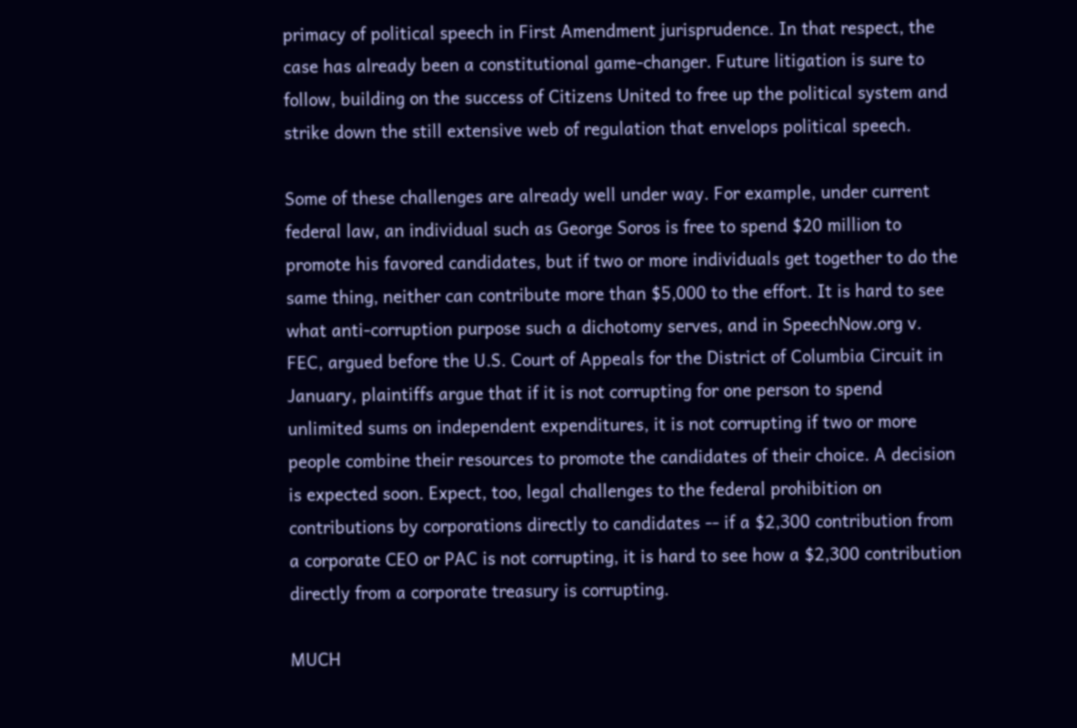primacy of political speech in First Amendment jurisprudence. In that respect, the case has already been a constitutional game-changer. Future litigation is sure to follow, building on the success of Citizens United to free up the political system and strike down the still extensive web of regulation that envelops political speech.

Some of these challenges are already well under way. For example, under current federal law, an individual such as George Soros is free to spend $20 million to promote his favored candidates, but if two or more individuals get together to do the same thing, neither can contribute more than $5,000 to the effort. It is hard to see what anti-corruption purpose such a dichotomy serves, and in SpeechNow.org v. FEC, argued before the U.S. Court of Appeals for the District of Columbia Circuit in January, plaintiffs argue that if it is not corrupting for one person to spend unlimited sums on independent expenditures, it is not corrupting if two or more people combine their resources to promote the candidates of their choice. A decision is expected soon. Expect, too, legal challenges to the federal prohibition on contributions by corporations directly to candidates -- if a $2,300 contribution from a corporate CEO or PAC is not corrupting, it is hard to see how a $2,300 contribution directly from a corporate treasury is corrupting.

MUCH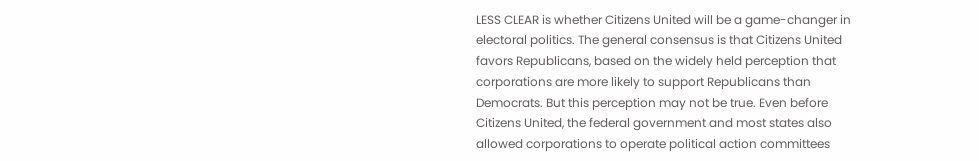LESS CLEAR is whether Citizens United will be a game-changer in electoral politics. The general consensus is that Citizens United favors Republicans, based on the widely held perception that corporations are more likely to support Republicans than Democrats. But this perception may not be true. Even before Citizens United, the federal government and most states also allowed corporations to operate political action committees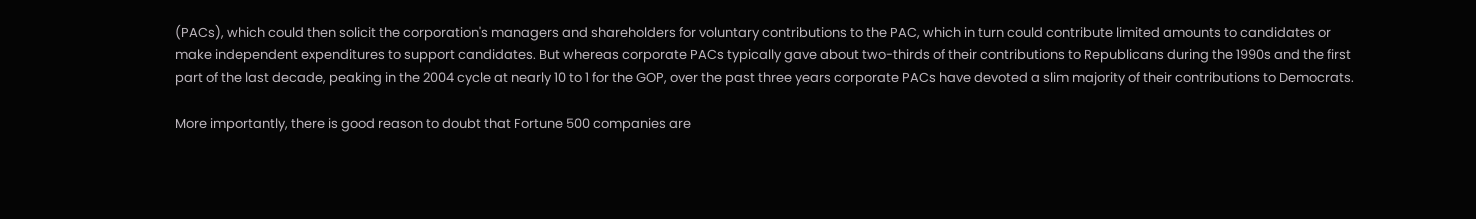(PACs), which could then solicit the corporation's managers and shareholders for voluntary contributions to the PAC, which in turn could contribute limited amounts to candidates or make independent expenditures to support candidates. But whereas corporate PACs typically gave about two-thirds of their contributions to Republicans during the 1990s and the first part of the last decade, peaking in the 2004 cycle at nearly 10 to 1 for the GOP, over the past three years corporate PACs have devoted a slim majority of their contributions to Democrats.

More importantly, there is good reason to doubt that Fortune 500 companies are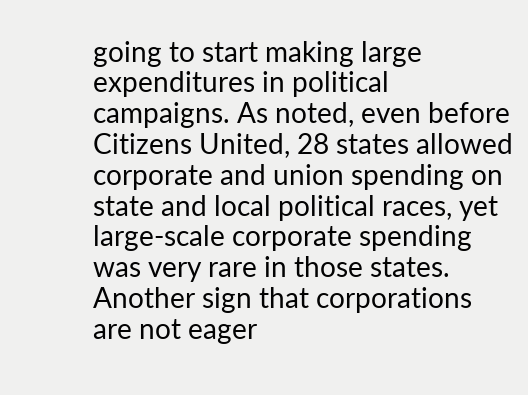going to start making large expenditures in political campaigns. As noted, even before Citizens United, 28 states allowed corporate and union spending on state and local political races, yet large-scale corporate spending was very rare in those states. Another sign that corporations are not eager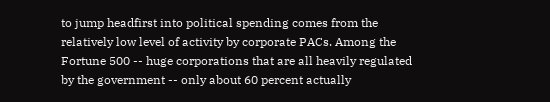to jump headfirst into political spending comes from the relatively low level of activity by corporate PACs. Among the Fortune 500 -- huge corporations that are all heavily regulated by the government -- only about 60 percent actually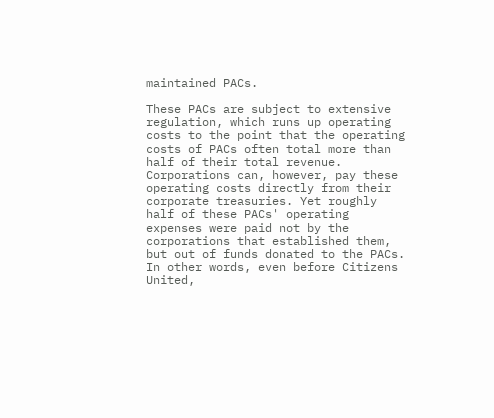maintained PACs.

These PACs are subject to extensive regulation, which runs up operating costs to the point that the operating costs of PACs often total more than half of their total revenue. Corporations can, however, pay these operating costs directly from their corporate treasuries. Yet roughly half of these PACs' operating expenses were paid not by the corporations that established them, but out of funds donated to the PACs. In other words, even before Citizens United,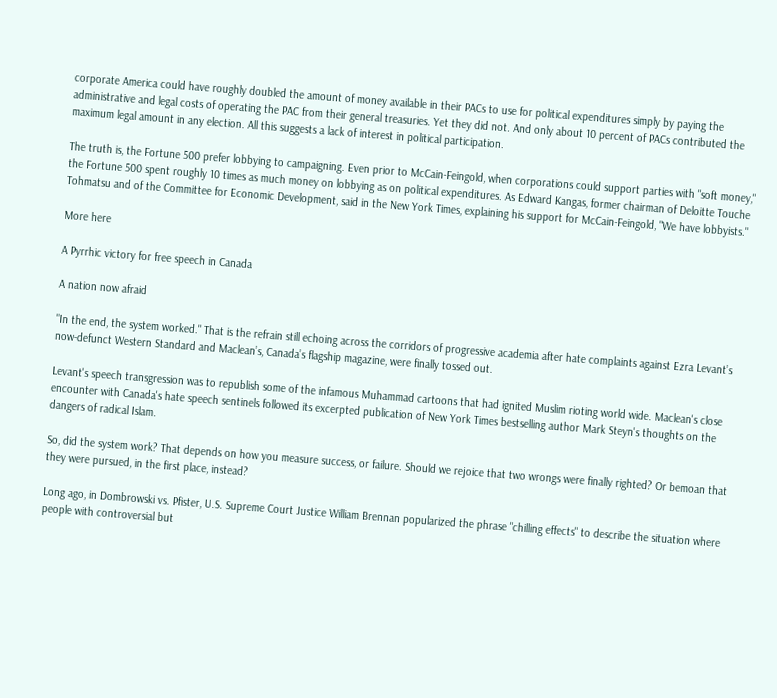corporate America could have roughly doubled the amount of money available in their PACs to use for political expenditures simply by paying the administrative and legal costs of operating the PAC from their general treasuries. Yet they did not. And only about 10 percent of PACs contributed the maximum legal amount in any election. All this suggests a lack of interest in political participation.

The truth is, the Fortune 500 prefer lobbying to campaigning. Even prior to McCain-Feingold, when corporations could support parties with "soft money," the Fortune 500 spent roughly 10 times as much money on lobbying as on political expenditures. As Edward Kangas, former chairman of Deloitte Touche Tohmatsu and of the Committee for Economic Development, said in the New York Times, explaining his support for McCain-Feingold, "We have lobbyists."

More here

A Pyrrhic victory for free speech in Canada

A nation now afraid

"In the end, the system worked." That is the refrain still echoing across the corridors of progressive academia after hate complaints against Ezra Levant’s now-defunct Western Standard and Maclean’s, Canada’s flagship magazine, were finally tossed out.

Levant's speech transgression was to republish some of the infamous Muhammad cartoons that had ignited Muslim rioting world wide. Maclean's close encounter with Canada's hate speech sentinels followed its excerpted publication of New York Times bestselling author Mark Steyn's thoughts on the dangers of radical Islam.

So, did the system work? That depends on how you measure success, or failure. Should we rejoice that two wrongs were finally righted? Or bemoan that they were pursued, in the first place, instead?

Long ago, in Dombrowski vs. Pfister, U.S. Supreme Court Justice William Brennan popularized the phrase "chilling effects" to describe the situation where people with controversial but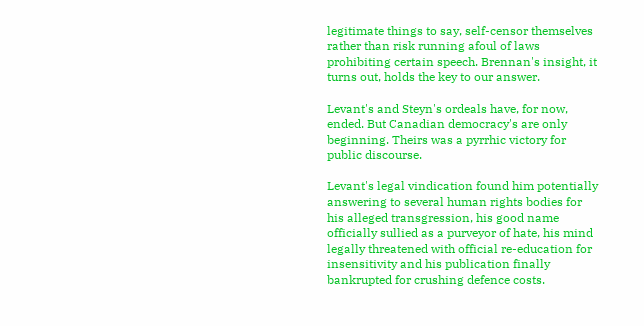legitimate things to say, self-censor themselves rather than risk running afoul of laws prohibiting certain speech. Brennan's insight, it turns out, holds the key to our answer.

Levant's and Steyn's ordeals have, for now, ended. But Canadian democracy's are only beginning. Theirs was a pyrrhic victory for public discourse.

Levant's legal vindication found him potentially answering to several human rights bodies for his alleged transgression, his good name officially sullied as a purveyor of hate, his mind legally threatened with official re-education for insensitivity and his publication finally bankrupted for crushing defence costs.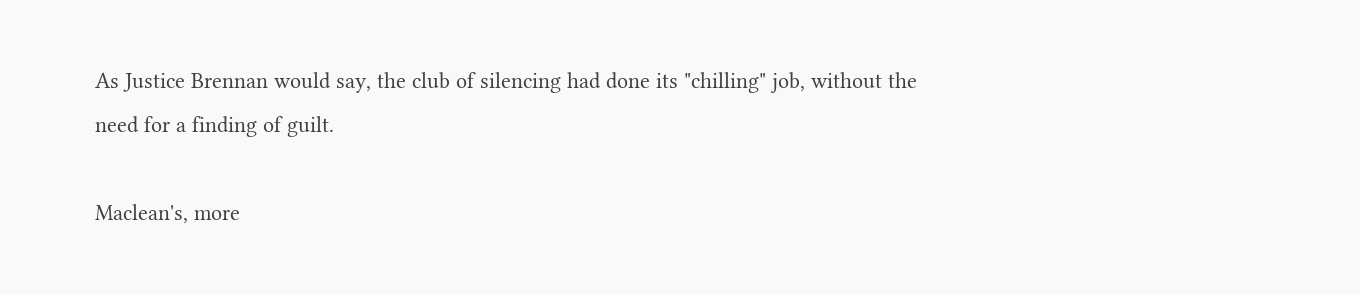As Justice Brennan would say, the club of silencing had done its "chilling" job, without the need for a finding of guilt.

Maclean's, more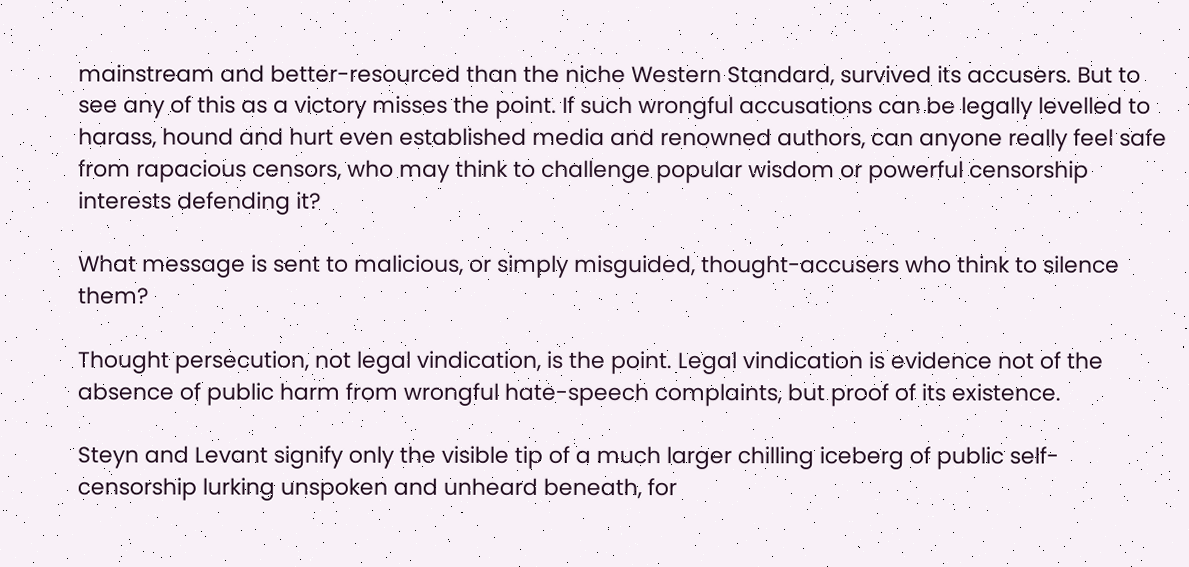mainstream and better-resourced than the niche Western Standard, survived its accusers. But to see any of this as a victory misses the point. If such wrongful accusations can be legally levelled to harass, hound and hurt even established media and renowned authors, can anyone really feel safe from rapacious censors, who may think to challenge popular wisdom or powerful censorship interests defending it?

What message is sent to malicious, or simply misguided, thought-accusers who think to silence them?

Thought persecution, not legal vindication, is the point. Legal vindication is evidence not of the absence of public harm from wrongful hate-speech complaints, but proof of its existence.

Steyn and Levant signify only the visible tip of a much larger chilling iceberg of public self-censorship lurking unspoken and unheard beneath, for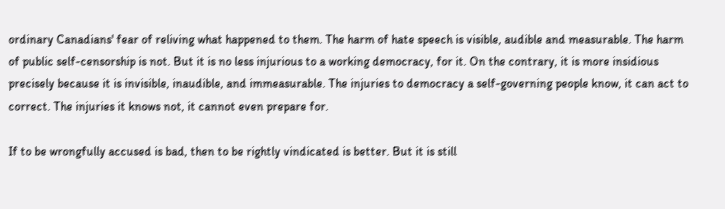ordinary Canadians' fear of reliving what happened to them. The harm of hate speech is visible, audible and measurable. The harm of public self-censorship is not. But it is no less injurious to a working democracy, for it. On the contrary, it is more insidious precisely because it is invisible, inaudible, and immeasurable. The injuries to democracy a self-governing people know, it can act to correct. The injuries it knows not, it cannot even prepare for.

If to be wrongfully accused is bad, then to be rightly vindicated is better. But it is still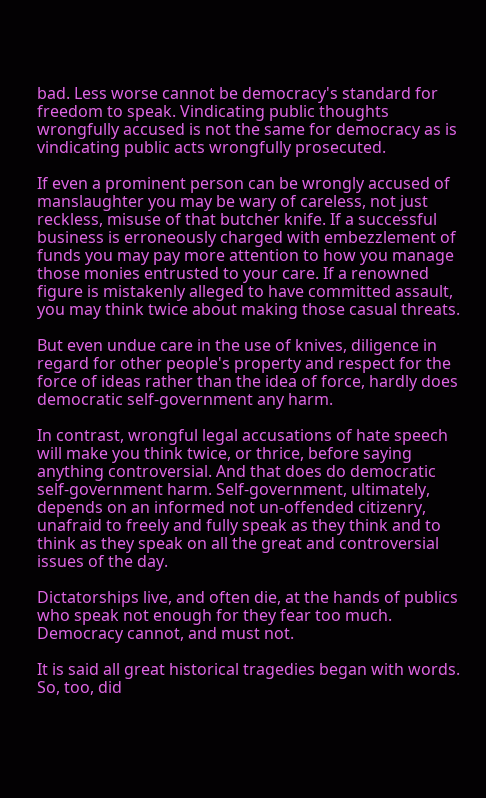bad. Less worse cannot be democracy's standard for freedom to speak. Vindicating public thoughts wrongfully accused is not the same for democracy as is vindicating public acts wrongfully prosecuted.

If even a prominent person can be wrongly accused of manslaughter you may be wary of careless, not just reckless, misuse of that butcher knife. If a successful business is erroneously charged with embezzlement of funds you may pay more attention to how you manage those monies entrusted to your care. If a renowned figure is mistakenly alleged to have committed assault, you may think twice about making those casual threats.

But even undue care in the use of knives, diligence in regard for other people's property and respect for the force of ideas rather than the idea of force, hardly does democratic self-government any harm.

In contrast, wrongful legal accusations of hate speech will make you think twice, or thrice, before saying anything controversial. And that does do democratic self-government harm. Self-government, ultimately, depends on an informed not un-offended citizenry, unafraid to freely and fully speak as they think and to think as they speak on all the great and controversial issues of the day.

Dictatorships live, and often die, at the hands of publics who speak not enough for they fear too much. Democracy cannot, and must not.

It is said all great historical tragedies began with words. So, too, did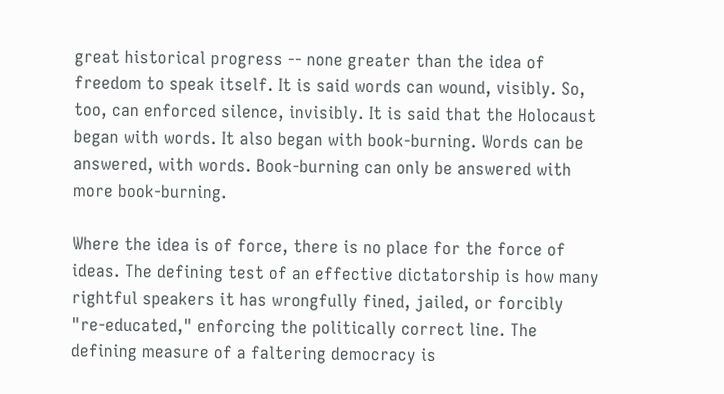great historical progress -- none greater than the idea of freedom to speak itself. It is said words can wound, visibly. So, too, can enforced silence, invisibly. It is said that the Holocaust began with words. It also began with book-burning. Words can be answered, with words. Book-burning can only be answered with more book-burning.

Where the idea is of force, there is no place for the force of ideas. The defining test of an effective dictatorship is how many rightful speakers it has wrongfully fined, jailed, or forcibly "re-educated," enforcing the politically correct line. The defining measure of a faltering democracy is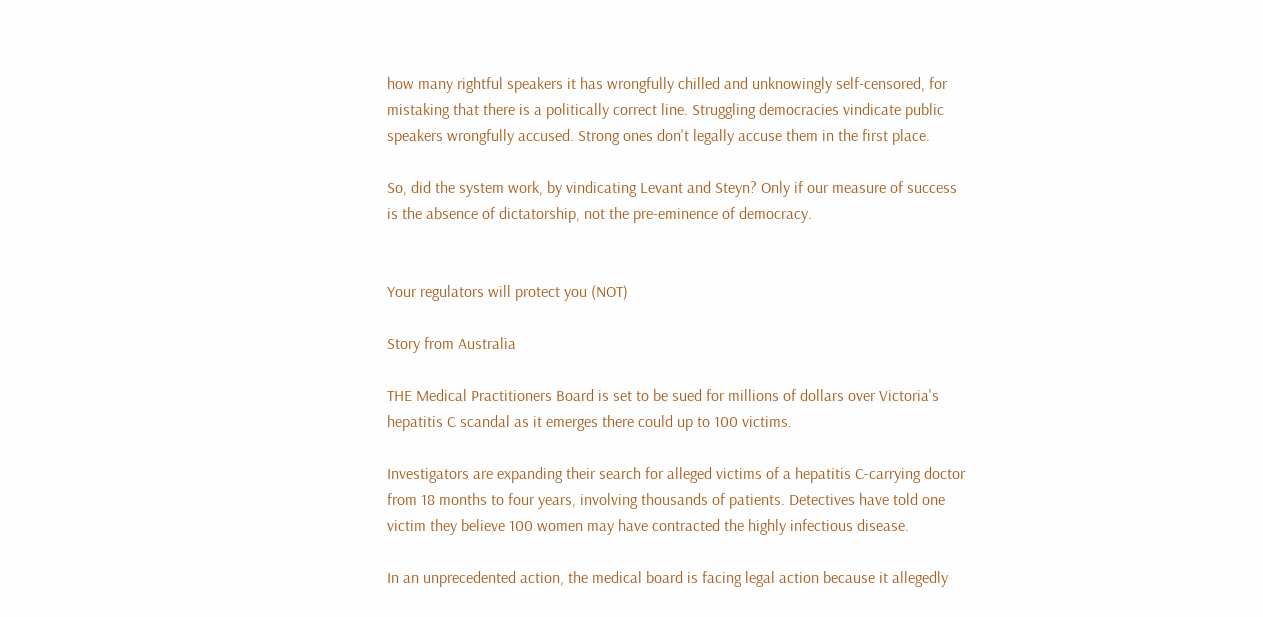how many rightful speakers it has wrongfully chilled and unknowingly self-censored, for mistaking that there is a politically correct line. Struggling democracies vindicate public speakers wrongfully accused. Strong ones don't legally accuse them in the first place.

So, did the system work, by vindicating Levant and Steyn? Only if our measure of success is the absence of dictatorship, not the pre-eminence of democracy.


Your regulators will protect you (NOT)

Story from Australia

THE Medical Practitioners Board is set to be sued for millions of dollars over Victoria's hepatitis C scandal as it emerges there could up to 100 victims.

Investigators are expanding their search for alleged victims of a hepatitis C-carrying doctor from 18 months to four years, involving thousands of patients. Detectives have told one victim they believe 100 women may have contracted the highly infectious disease.

In an unprecedented action, the medical board is facing legal action because it allegedly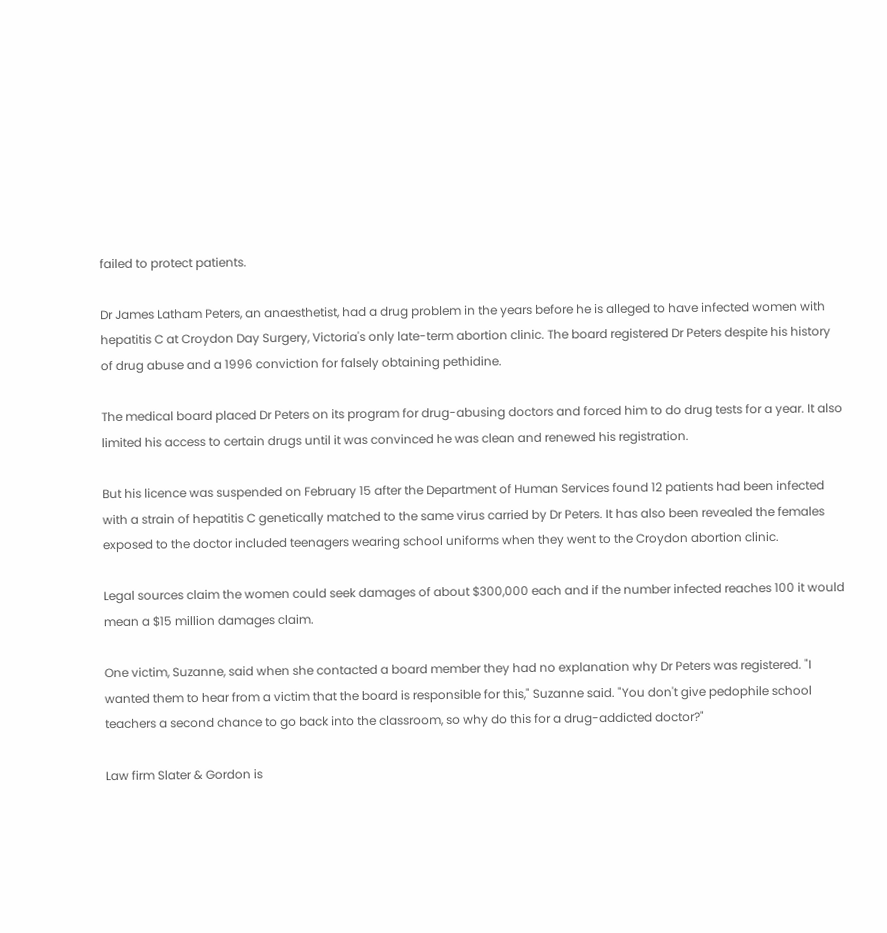failed to protect patients.

Dr James Latham Peters, an anaesthetist, had a drug problem in the years before he is alleged to have infected women with hepatitis C at Croydon Day Surgery, Victoria's only late-term abortion clinic. The board registered Dr Peters despite his history of drug abuse and a 1996 conviction for falsely obtaining pethidine.

The medical board placed Dr Peters on its program for drug-abusing doctors and forced him to do drug tests for a year. It also limited his access to certain drugs until it was convinced he was clean and renewed his registration.

But his licence was suspended on February 15 after the Department of Human Services found 12 patients had been infected with a strain of hepatitis C genetically matched to the same virus carried by Dr Peters. It has also been revealed the females exposed to the doctor included teenagers wearing school uniforms when they went to the Croydon abortion clinic.

Legal sources claim the women could seek damages of about $300,000 each and if the number infected reaches 100 it would mean a $15 million damages claim.

One victim, Suzanne, said when she contacted a board member they had no explanation why Dr Peters was registered. "I wanted them to hear from a victim that the board is responsible for this," Suzanne said. "You don't give pedophile school teachers a second chance to go back into the classroom, so why do this for a drug-addicted doctor?"

Law firm Slater & Gordon is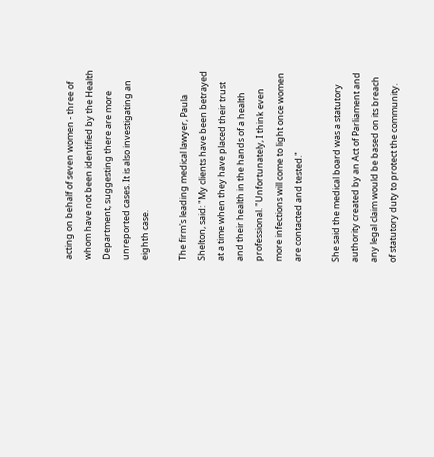acting on behalf of seven women - three of whom have not been identified by the Health Department, suggesting there are more unreported cases. It is also investigating an eighth case.

The firm's leading medical lawyer, Paula Shelton, said: "My clients have been betrayed at a time when they have placed their trust and their health in the hands of a health professional. "Unfortunately, I think even more infections will come to light once women are contacted and tested."

She said the medical board was a statutory authority created by an Act of Parliament and any legal claim would be based on its breach of statutory duty to protect the community.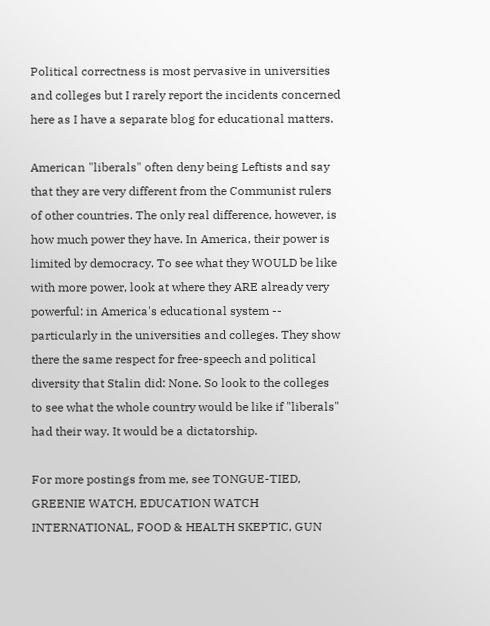Political correctness is most pervasive in universities and colleges but I rarely report the incidents concerned here as I have a separate blog for educational matters.

American "liberals" often deny being Leftists and say that they are very different from the Communist rulers of other countries. The only real difference, however, is how much power they have. In America, their power is limited by democracy. To see what they WOULD be like with more power, look at where they ARE already very powerful: in America's educational system -- particularly in the universities and colleges. They show there the same respect for free-speech and political diversity that Stalin did: None. So look to the colleges to see what the whole country would be like if "liberals" had their way. It would be a dictatorship.

For more postings from me, see TONGUE-TIED, GREENIE WATCH, EDUCATION WATCH INTERNATIONAL, FOOD & HEALTH SKEPTIC, GUN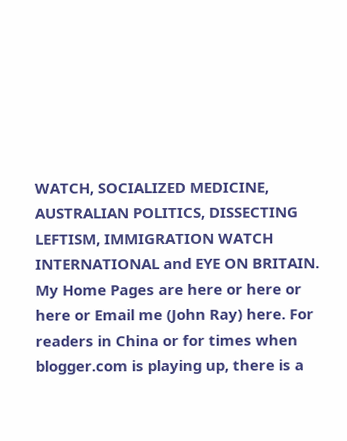WATCH, SOCIALIZED MEDICINE, AUSTRALIAN POLITICS, DISSECTING LEFTISM, IMMIGRATION WATCH INTERNATIONAL and EYE ON BRITAIN. My Home Pages are here or here or here or Email me (John Ray) here. For readers in China or for times when blogger.com is playing up, there is a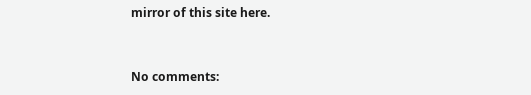mirror of this site here.


No comments: